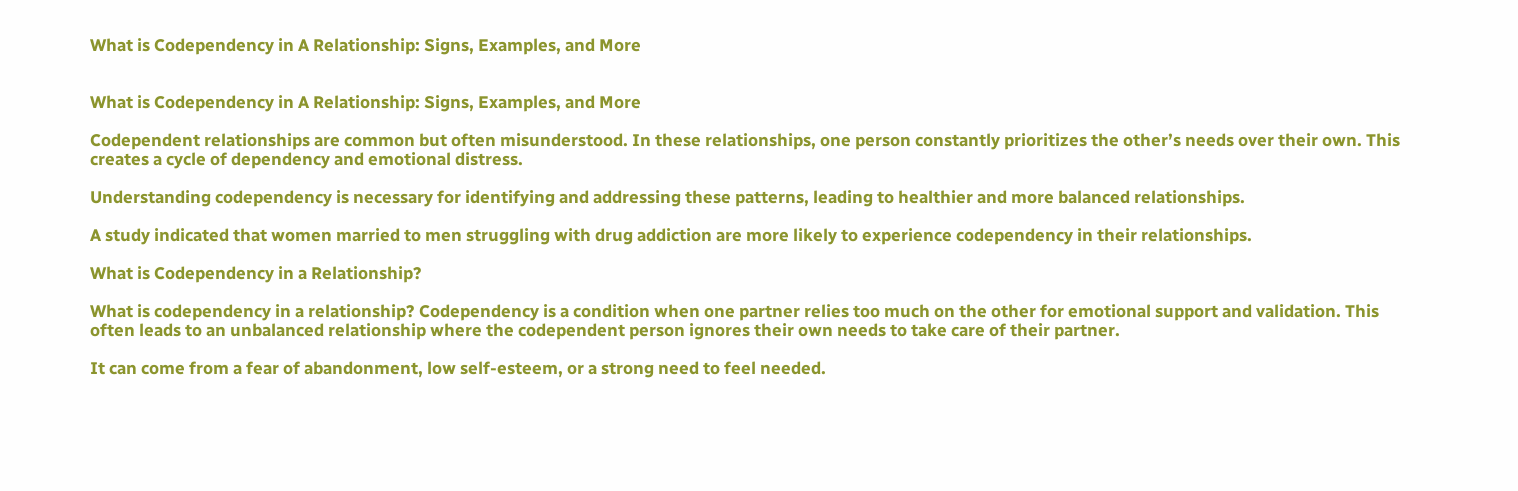What is Codependency in A Relationship: Signs, Examples, and More


What is Codependency in A Relationship: Signs, Examples, and More

Codependent relationships are common but often misunderstood. In these relationships, one person constantly prioritizes the other’s needs over their own. This creates a cycle of dependency and emotional distress.

Understanding codependency is necessary for identifying and addressing these patterns, leading to healthier and more balanced relationships.

A study indicated that women married to men struggling with drug addiction are more likely to experience codependency in their relationships.

What is Codependency in a Relationship?

What is codependency in a relationship? Codependency is a condition when one partner relies too much on the other for emotional support and validation. This often leads to an unbalanced relationship where the codependent person ignores their own needs to take care of their partner.

It can come from a fear of abandonment, low self-esteem, or a strong need to feel needed.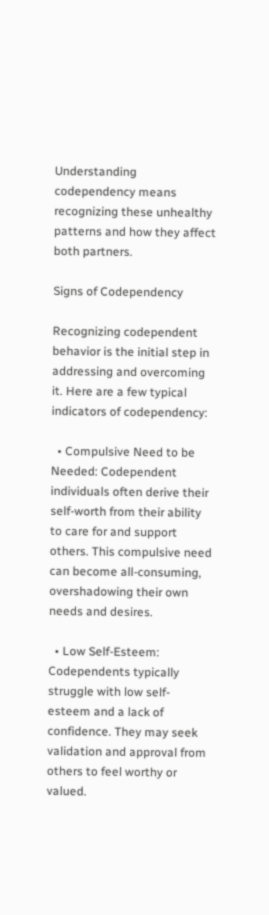Understanding codependency means recognizing these unhealthy patterns and how they affect both partners.

Signs of Codependency

Recognizing codependent behavior is the initial step in addressing and overcoming it. Here are a few typical indicators of codependency:

  • Compulsive Need to be Needed: Codependent individuals often derive their self-worth from their ability to care for and support others. This compulsive need can become all-consuming, overshadowing their own needs and desires.

  • Low Self-Esteem: Codependents typically struggle with low self-esteem and a lack of confidence. They may seek validation and approval from others to feel worthy or valued.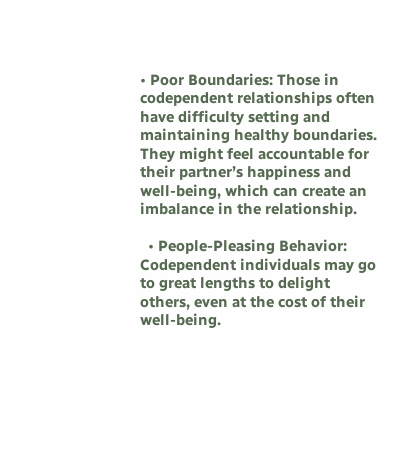• Poor Boundaries: Those in codependent relationships often have difficulty setting and maintaining healthy boundaries. They might feel accountable for their partner’s happiness and well-being, which can create an imbalance in the relationship.

  • People-Pleasing Behavior: Codependent individuals may go to great lengths to delight others, even at the cost of their well-being.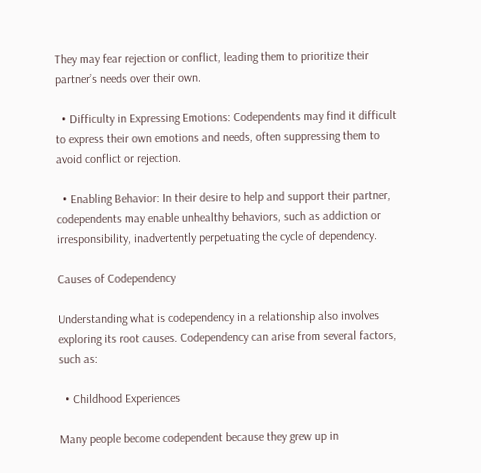They may fear rejection or conflict, leading them to prioritize their partner’s needs over their own.

  • Difficulty in Expressing Emotions: Codependents may find it difficult to express their own emotions and needs, often suppressing them to avoid conflict or rejection.

  • Enabling Behavior: In their desire to help and support their partner, codependents may enable unhealthy behaviors, such as addiction or irresponsibility, inadvertently perpetuating the cycle of dependency.

Causes of Codependency

Understanding what is codependency in a relationship also involves exploring its root causes. Codependency can arise from several factors, such as:

  • Childhood Experiences

Many people become codependent because they grew up in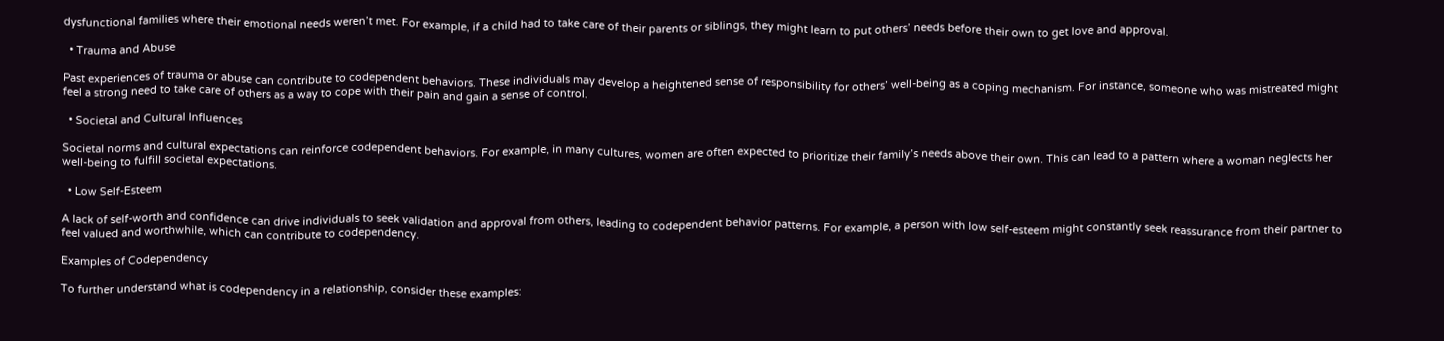dysfunctional families where their emotional needs weren’t met. For example, if a child had to take care of their parents or siblings, they might learn to put others’ needs before their own to get love and approval.

  • Trauma and Abuse

Past experiences of trauma or abuse can contribute to codependent behaviors. These individuals may develop a heightened sense of responsibility for others’ well-being as a coping mechanism. For instance, someone who was mistreated might feel a strong need to take care of others as a way to cope with their pain and gain a sense of control.

  • Societal and Cultural Influences

Societal norms and cultural expectations can reinforce codependent behaviors. For example, in many cultures, women are often expected to prioritize their family’s needs above their own. This can lead to a pattern where a woman neglects her well-being to fulfill societal expectations.

  • Low Self-Esteem

A lack of self-worth and confidence can drive individuals to seek validation and approval from others, leading to codependent behavior patterns. For example, a person with low self-esteem might constantly seek reassurance from their partner to feel valued and worthwhile, which can contribute to codependency.

Examples of Codependency

To further understand what is codependency in a relationship, consider these examples: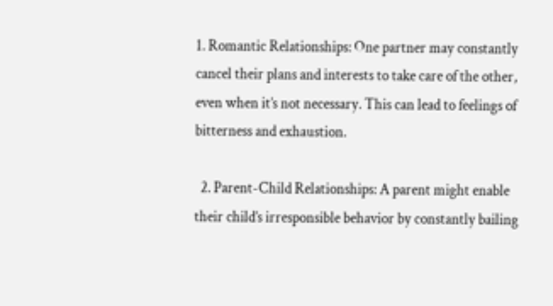1. Romantic Relationships: One partner may constantly cancel their plans and interests to take care of the other, even when it’s not necessary. This can lead to feelings of bitterness and exhaustion.

  2. Parent-Child Relationships: A parent might enable their child’s irresponsible behavior by constantly bailing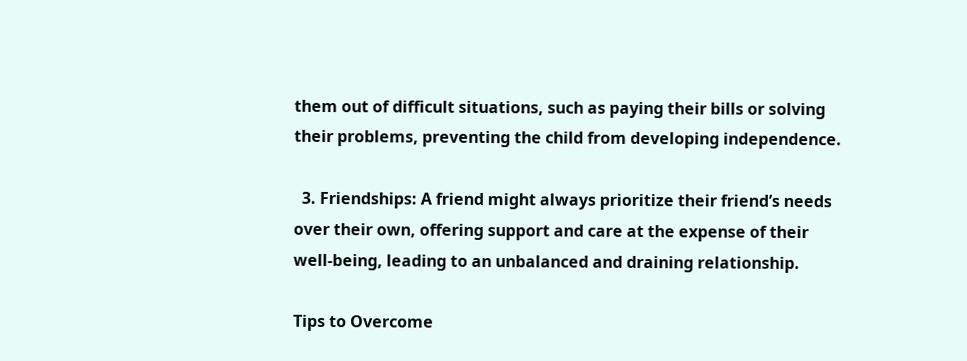them out of difficult situations, such as paying their bills or solving their problems, preventing the child from developing independence.

  3. Friendships: A friend might always prioritize their friend’s needs over their own, offering support and care at the expense of their well-being, leading to an unbalanced and draining relationship.

Tips to Overcome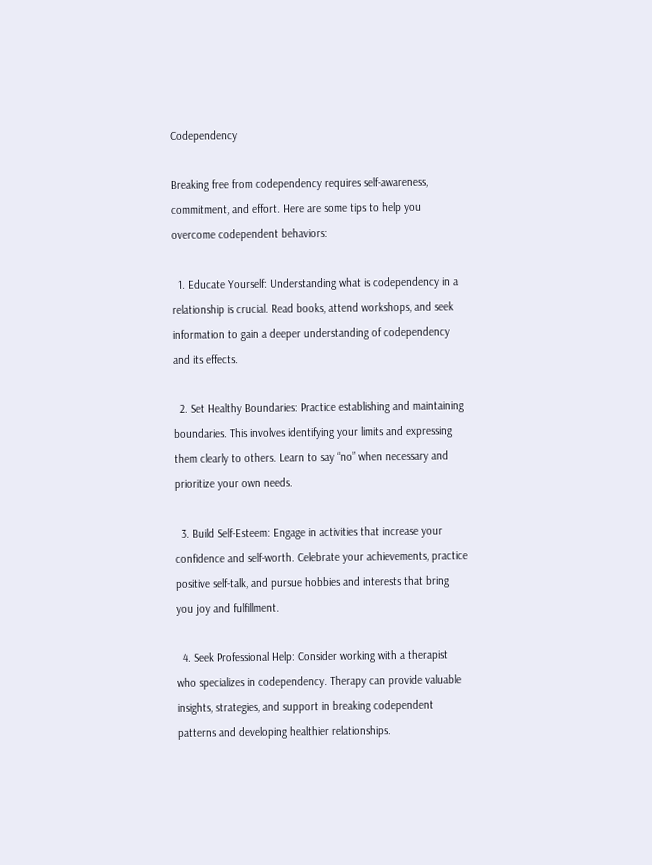Codependency

Breaking free from codependency requires self-awareness, commitment, and effort. Here are some tips to help you overcome codependent behaviors:

  1. Educate Yourself: Understanding what is codependency in a relationship is crucial. Read books, attend workshops, and seek information to gain a deeper understanding of codependency and its effects.

  2. Set Healthy Boundaries: Practice establishing and maintaining boundaries. This involves identifying your limits and expressing them clearly to others. Learn to say “no” when necessary and prioritize your own needs.

  3. Build Self-Esteem: Engage in activities that increase your confidence and self-worth. Celebrate your achievements, practice positive self-talk, and pursue hobbies and interests that bring you joy and fulfillment.

  4. Seek Professional Help: Consider working with a therapist who specializes in codependency. Therapy can provide valuable insights, strategies, and support in breaking codependent patterns and developing healthier relationships.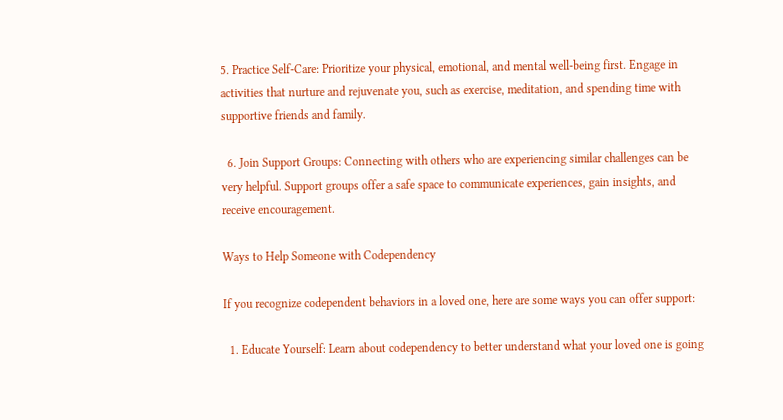5. Practice Self-Care: Prioritize your physical, emotional, and mental well-being first. Engage in activities that nurture and rejuvenate you, such as exercise, meditation, and spending time with supportive friends and family.

  6. Join Support Groups: Connecting with others who are experiencing similar challenges can be very helpful. Support groups offer a safe space to communicate experiences, gain insights, and receive encouragement.

Ways to Help Someone with Codependency

If you recognize codependent behaviors in a loved one, here are some ways you can offer support:

  1. Educate Yourself: Learn about codependency to better understand what your loved one is going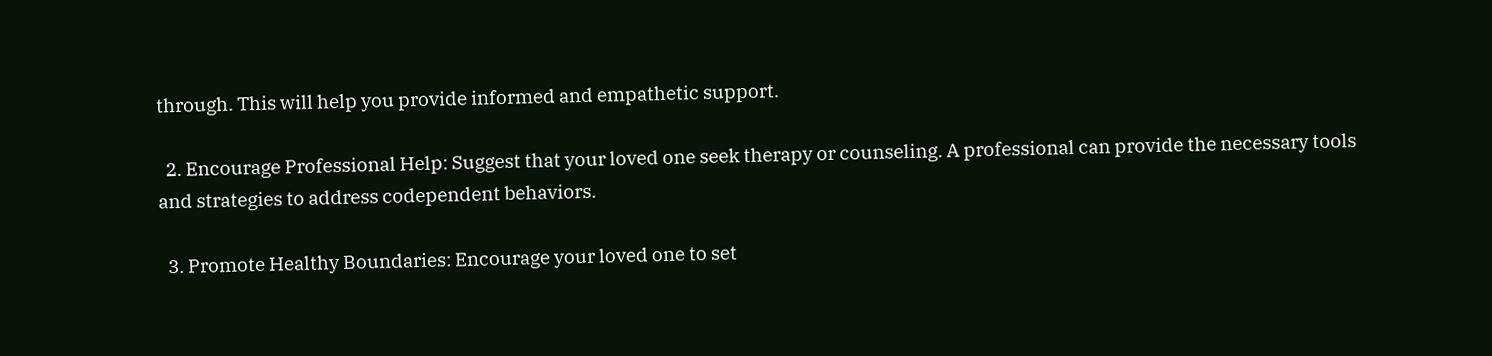through. This will help you provide informed and empathetic support.

  2. Encourage Professional Help: Suggest that your loved one seek therapy or counseling. A professional can provide the necessary tools and strategies to address codependent behaviors.

  3. Promote Healthy Boundaries: Encourage your loved one to set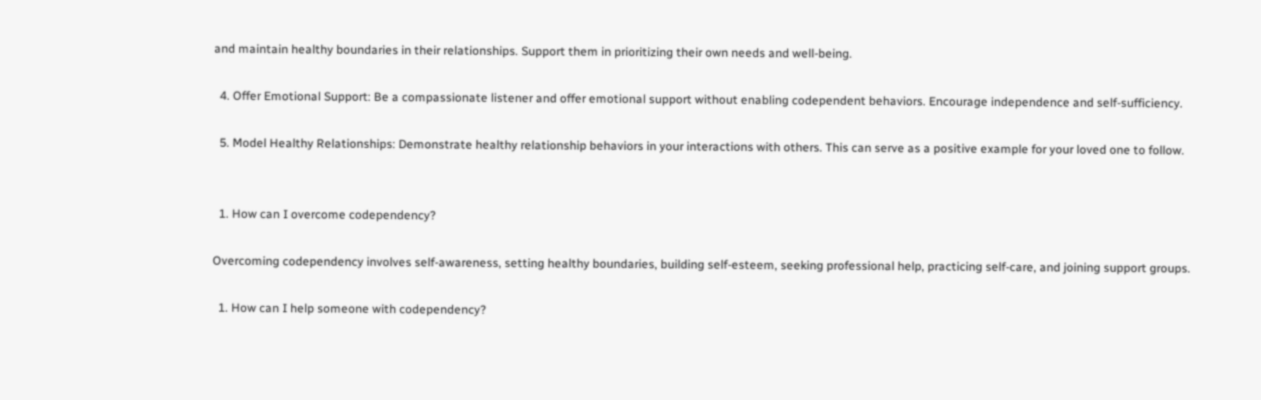and maintain healthy boundaries in their relationships. Support them in prioritizing their own needs and well-being.

  4. Offer Emotional Support: Be a compassionate listener and offer emotional support without enabling codependent behaviors. Encourage independence and self-sufficiency.

  5. Model Healthy Relationships: Demonstrate healthy relationship behaviors in your interactions with others. This can serve as a positive example for your loved one to follow.


  1. How can I overcome codependency?

Overcoming codependency involves self-awareness, setting healthy boundaries, building self-esteem, seeking professional help, practicing self-care, and joining support groups.

  1. How can I help someone with codependency?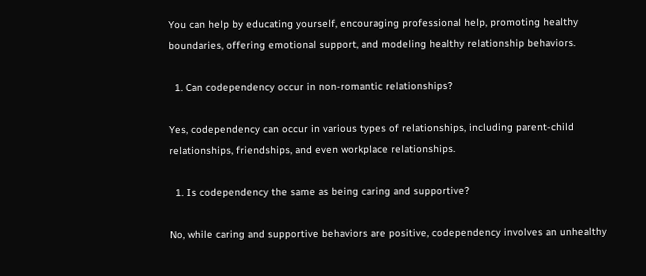You can help by educating yourself, encouraging professional help, promoting healthy boundaries, offering emotional support, and modeling healthy relationship behaviors.

  1. Can codependency occur in non-romantic relationships?

Yes, codependency can occur in various types of relationships, including parent-child relationships, friendships, and even workplace relationships.

  1. Is codependency the same as being caring and supportive?

No, while caring and supportive behaviors are positive, codependency involves an unhealthy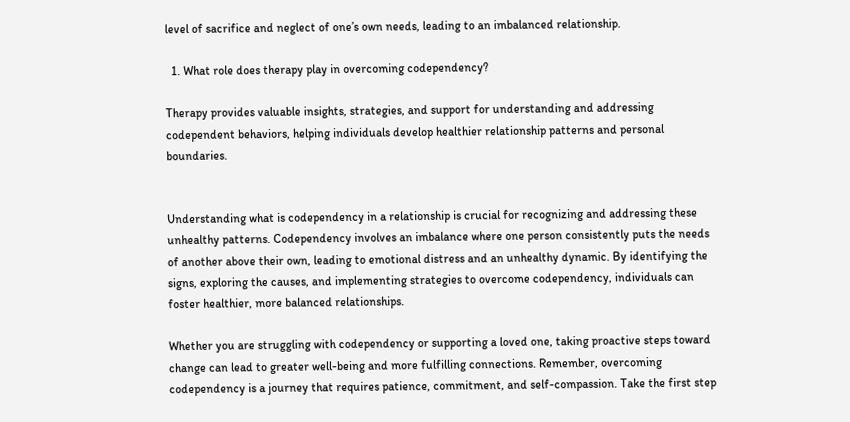level of sacrifice and neglect of one’s own needs, leading to an imbalanced relationship.

  1. What role does therapy play in overcoming codependency?

Therapy provides valuable insights, strategies, and support for understanding and addressing codependent behaviors, helping individuals develop healthier relationship patterns and personal boundaries.


Understanding what is codependency in a relationship is crucial for recognizing and addressing these unhealthy patterns. Codependency involves an imbalance where one person consistently puts the needs of another above their own, leading to emotional distress and an unhealthy dynamic. By identifying the signs, exploring the causes, and implementing strategies to overcome codependency, individuals can foster healthier, more balanced relationships.

Whether you are struggling with codependency or supporting a loved one, taking proactive steps toward change can lead to greater well-being and more fulfilling connections. Remember, overcoming codependency is a journey that requires patience, commitment, and self-compassion. Take the first step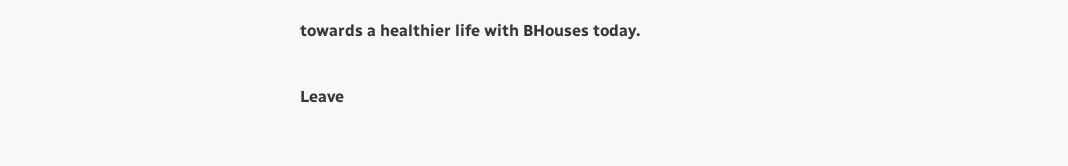towards a healthier life with BHouses today.

Leave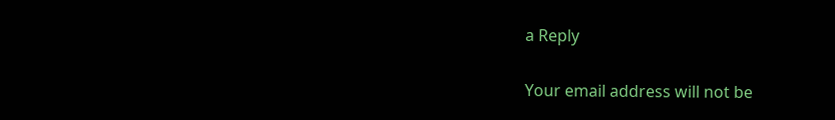a Reply

Your email address will not be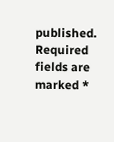published. Required fields are marked *